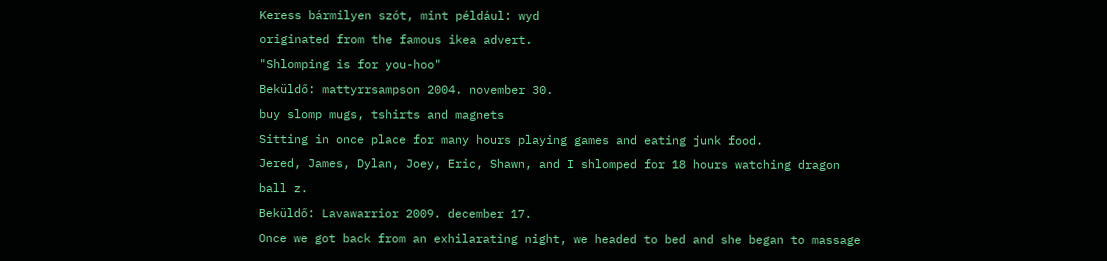Keress bármilyen szót, mint például: wyd
originated from the famous ikea advert.
"Shlomping is for you-hoo"
Beküldő: mattyrrsampson 2004. november 30.
buy slomp mugs, tshirts and magnets
Sitting in once place for many hours playing games and eating junk food.
Jered, James, Dylan, Joey, Eric, Shawn, and I shlomped for 18 hours watching dragon ball z.
Beküldő: Lavawarrior 2009. december 17.
Once we got back from an exhilarating night, we headed to bed and she began to massage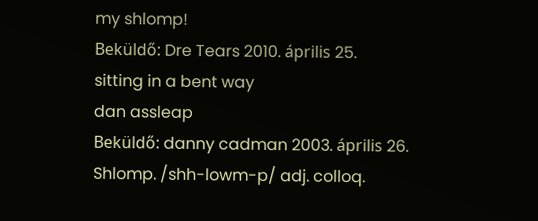my shlomp!
Beküldő: Dre Tears 2010. április 25.
sitting in a bent way
dan assleap
Beküldő: danny cadman 2003. április 26.
Shlomp. /shh-lowm-p/ adj. colloq.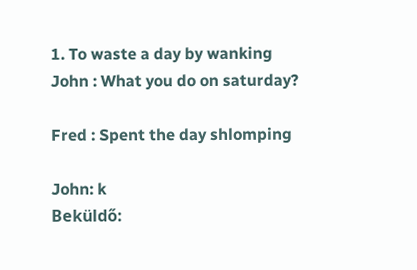1. To waste a day by wanking
John : What you do on saturday?

Fred : Spent the day shlomping

John: k
Beküldő: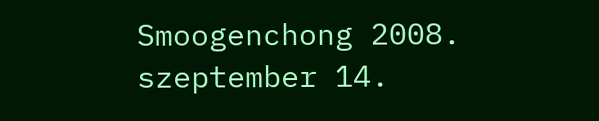Smoogenchong 2008. szeptember 14.